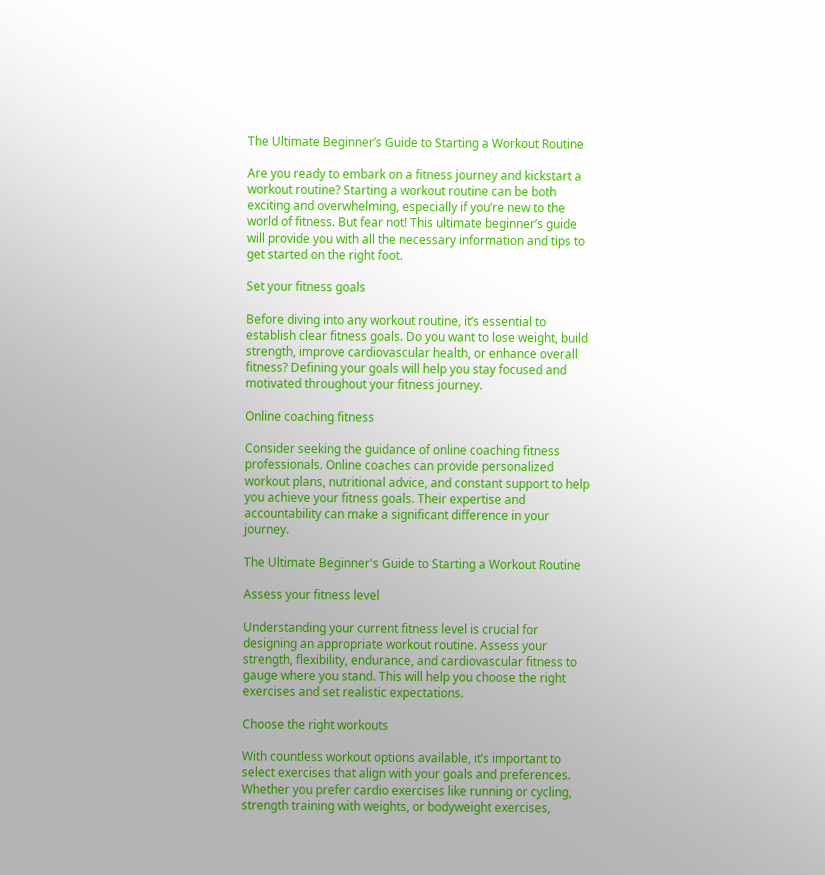The Ultimate Beginner’s Guide to Starting a Workout Routine

Are you ready to embark on a fitness journey and kickstart a workout routine? Starting a workout routine can be both exciting and overwhelming, especially if you’re new to the world of fitness. But fear not! This ultimate beginner’s guide will provide you with all the necessary information and tips to get started on the right foot.

Set your fitness goals

Before diving into any workout routine, it’s essential to establish clear fitness goals. Do you want to lose weight, build strength, improve cardiovascular health, or enhance overall fitness? Defining your goals will help you stay focused and motivated throughout your fitness journey.

Online coaching fitness

Consider seeking the guidance of online coaching fitness professionals. Online coaches can provide personalized workout plans, nutritional advice, and constant support to help you achieve your fitness goals. Their expertise and accountability can make a significant difference in your journey.

The Ultimate Beginner's Guide to Starting a Workout Routine

Assess your fitness level

Understanding your current fitness level is crucial for designing an appropriate workout routine. Assess your strength, flexibility, endurance, and cardiovascular fitness to gauge where you stand. This will help you choose the right exercises and set realistic expectations.

Choose the right workouts

With countless workout options available, it’s important to select exercises that align with your goals and preferences. Whether you prefer cardio exercises like running or cycling, strength training with weights, or bodyweight exercises,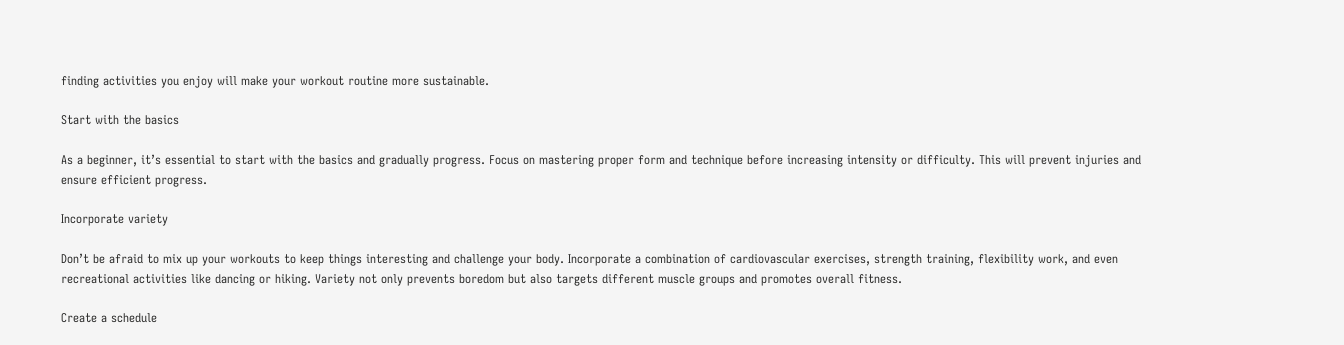finding activities you enjoy will make your workout routine more sustainable.

Start with the basics

As a beginner, it’s essential to start with the basics and gradually progress. Focus on mastering proper form and technique before increasing intensity or difficulty. This will prevent injuries and ensure efficient progress.

Incorporate variety

Don’t be afraid to mix up your workouts to keep things interesting and challenge your body. Incorporate a combination of cardiovascular exercises, strength training, flexibility work, and even recreational activities like dancing or hiking. Variety not only prevents boredom but also targets different muscle groups and promotes overall fitness.

Create a schedule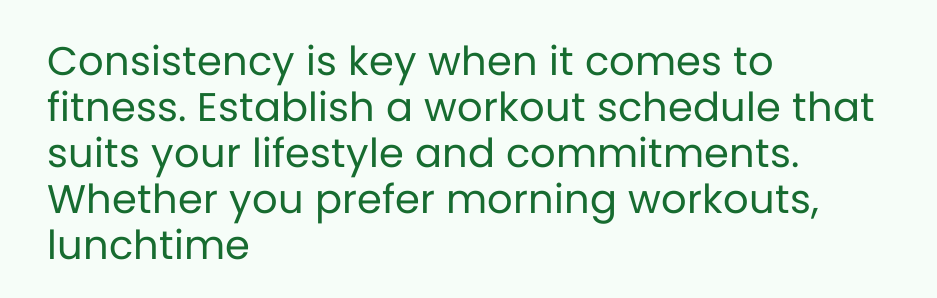Consistency is key when it comes to fitness. Establish a workout schedule that suits your lifestyle and commitments. Whether you prefer morning workouts, lunchtime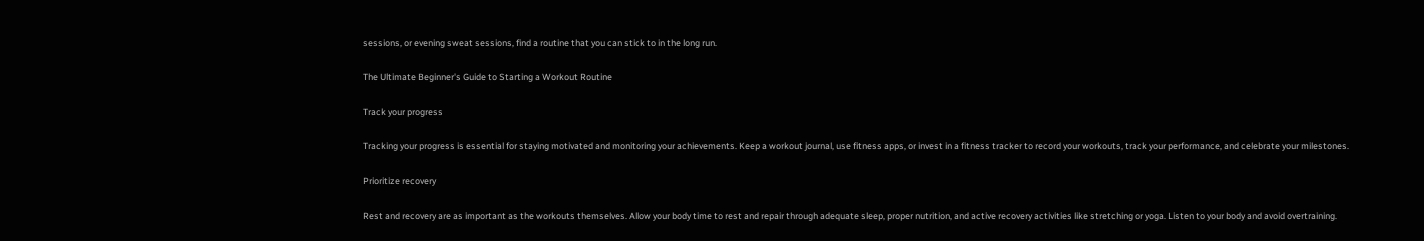sessions, or evening sweat sessions, find a routine that you can stick to in the long run.

The Ultimate Beginner's Guide to Starting a Workout Routine

Track your progress

Tracking your progress is essential for staying motivated and monitoring your achievements. Keep a workout journal, use fitness apps, or invest in a fitness tracker to record your workouts, track your performance, and celebrate your milestones.

Prioritize recovery

Rest and recovery are as important as the workouts themselves. Allow your body time to rest and repair through adequate sleep, proper nutrition, and active recovery activities like stretching or yoga. Listen to your body and avoid overtraining.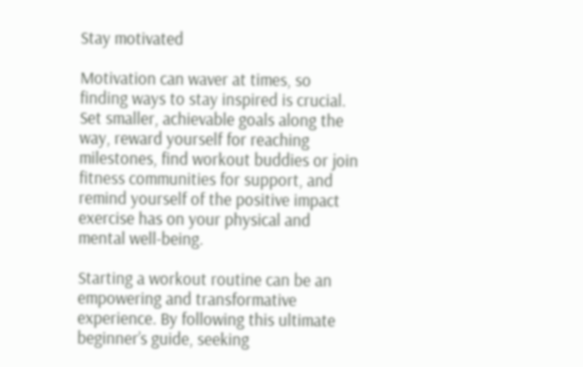Stay motivated

Motivation can waver at times, so finding ways to stay inspired is crucial. Set smaller, achievable goals along the way, reward yourself for reaching milestones, find workout buddies or join fitness communities for support, and remind yourself of the positive impact exercise has on your physical and mental well-being.

Starting a workout routine can be an empowering and transformative experience. By following this ultimate beginner’s guide, seeking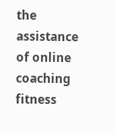the assistance of online coaching fitness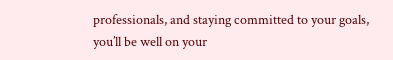professionals, and staying committed to your goals, you’ll be well on your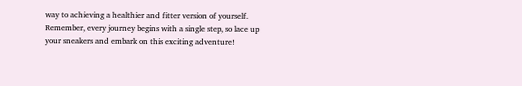way to achieving a healthier and fitter version of yourself. Remember, every journey begins with a single step, so lace up your sneakers and embark on this exciting adventure!